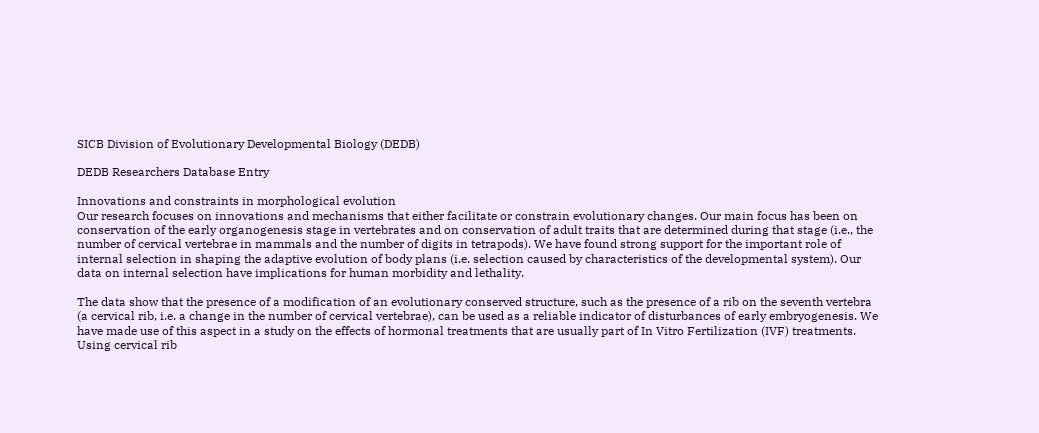SICB Division of Evolutionary Developmental Biology (DEDB)

DEDB Researchers Database Entry

Innovations and constraints in morphological evolution
Our research focuses on innovations and mechanisms that either facilitate or constrain evolutionary changes. Our main focus has been on conservation of the early organogenesis stage in vertebrates and on conservation of adult traits that are determined during that stage (i.e., the number of cervical vertebrae in mammals and the number of digits in tetrapods). We have found strong support for the important role of internal selection in shaping the adaptive evolution of body plans (i.e. selection caused by characteristics of the developmental system). Our data on internal selection have implications for human morbidity and lethality.

The data show that the presence of a modification of an evolutionary conserved structure, such as the presence of a rib on the seventh vertebra (a cervical rib, i.e. a change in the number of cervical vertebrae), can be used as a reliable indicator of disturbances of early embryogenesis. We have made use of this aspect in a study on the effects of hormonal treatments that are usually part of In Vitro Fertilization (IVF) treatments. Using cervical rib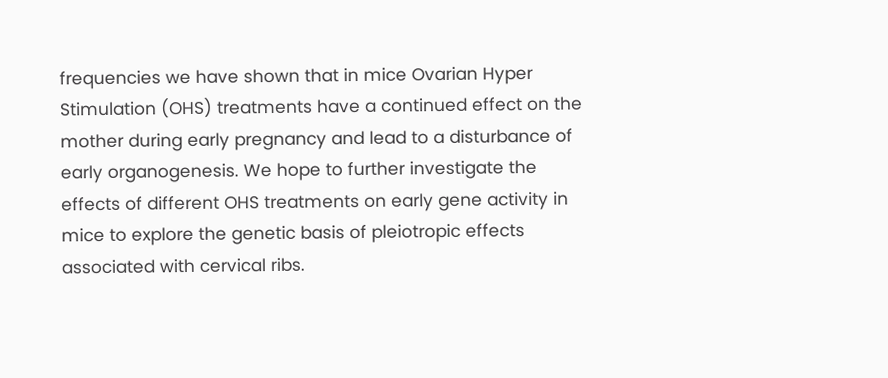frequencies we have shown that in mice Ovarian Hyper Stimulation (OHS) treatments have a continued effect on the mother during early pregnancy and lead to a disturbance of early organogenesis. We hope to further investigate the effects of different OHS treatments on early gene activity in mice to explore the genetic basis of pleiotropic effects associated with cervical ribs.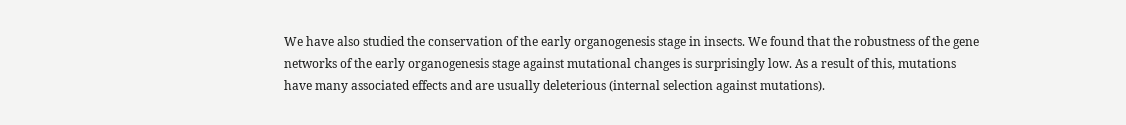We have also studied the conservation of the early organogenesis stage in insects. We found that the robustness of the gene networks of the early organogenesis stage against mutational changes is surprisingly low. As a result of this, mutations have many associated effects and are usually deleterious (internal selection against mutations).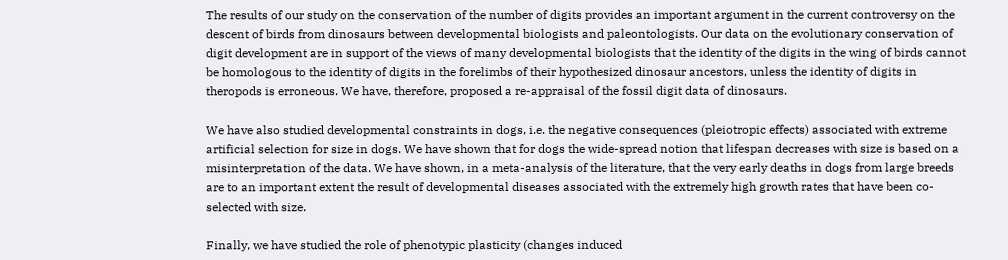The results of our study on the conservation of the number of digits provides an important argument in the current controversy on the descent of birds from dinosaurs between developmental biologists and paleontologists. Our data on the evolutionary conservation of digit development are in support of the views of many developmental biologists that the identity of the digits in the wing of birds cannot be homologous to the identity of digits in the forelimbs of their hypothesized dinosaur ancestors, unless the identity of digits in theropods is erroneous. We have, therefore, proposed a re-appraisal of the fossil digit data of dinosaurs.

We have also studied developmental constraints in dogs, i.e. the negative consequences (pleiotropic effects) associated with extreme artificial selection for size in dogs. We have shown that for dogs the wide-spread notion that lifespan decreases with size is based on a misinterpretation of the data. We have shown, in a meta-analysis of the literature, that the very early deaths in dogs from large breeds are to an important extent the result of developmental diseases associated with the extremely high growth rates that have been co-selected with size.

Finally, we have studied the role of phenotypic plasticity (changes induced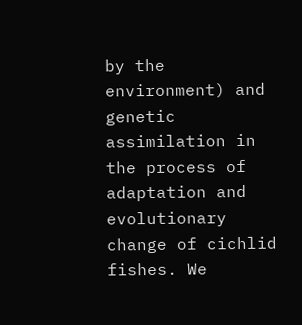by the environment) and genetic assimilation in the process of adaptation and evolutionary change of cichlid fishes. We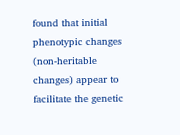found that initial phenotypic changes (non-heritable changes) appear to facilitate the genetic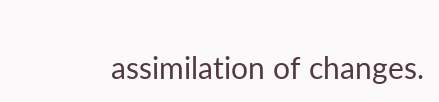assimilation of changes.